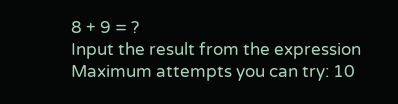8 + 9 = ?
Input the result from the expression
Maximum attempts you can try: 10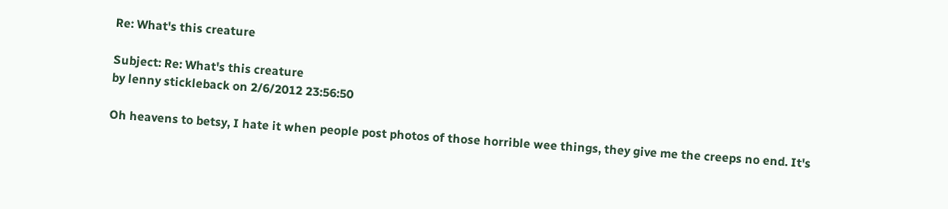Re: What's this creature

Subject: Re: What's this creature
by lenny stickleback on 2/6/2012 23:56:50

Oh heavens to betsy, I hate it when people post photos of those horrible wee things, they give me the creeps no end. It's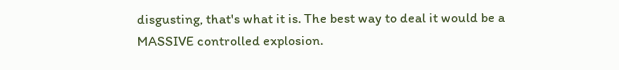disgusting, that's what it is. The best way to deal it would be a MASSIVE controlled explosion.